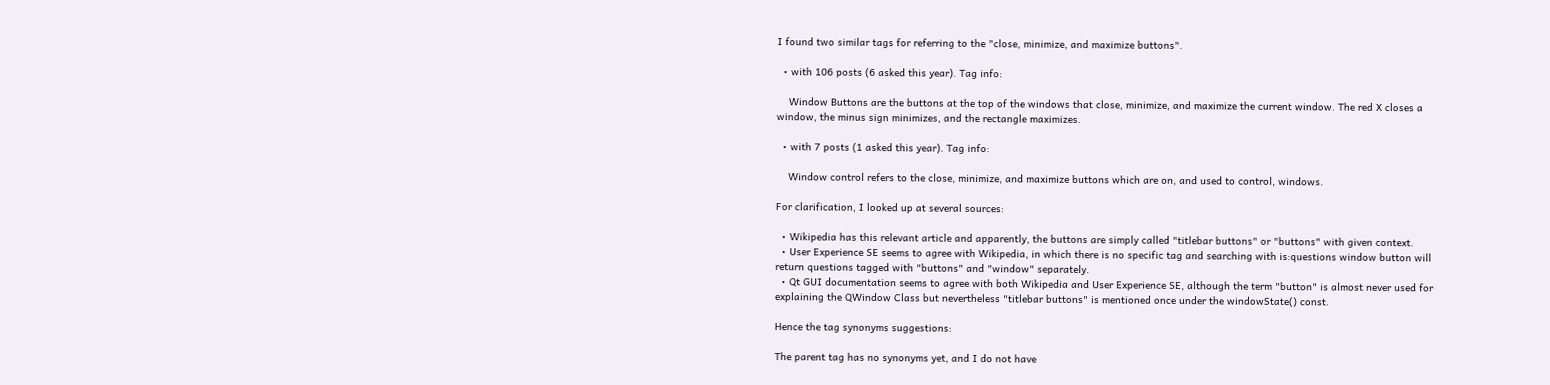I found two similar tags for referring to the "close, minimize, and maximize buttons".

  • with 106 posts (6 asked this year). Tag info:

    Window Buttons are the buttons at the top of the windows that close, minimize, and maximize the current window. The red X closes a window, the minus sign minimizes, and the rectangle maximizes.

  • with 7 posts (1 asked this year). Tag info:

    Window control refers to the close, minimize, and maximize buttons which are on, and used to control, windows.

For clarification, I looked up at several sources:

  • Wikipedia has this relevant article and apparently, the buttons are simply called "titlebar buttons" or "buttons" with given context.
  • User Experience SE seems to agree with Wikipedia, in which there is no specific tag and searching with is:questions window button will return questions tagged with "buttons" and "window" separately.
  • Qt GUI documentation seems to agree with both Wikipedia and User Experience SE, although the term "button" is almost never used for explaining the QWindow Class but nevertheless "titlebar buttons" is mentioned once under the windowState() const.

Hence the tag synonyms suggestions:

The parent tag has no synonyms yet, and I do not have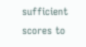sufficient scores to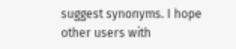suggest synonyms. I hope other users with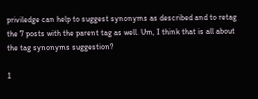priviledge can help to suggest synonyms as described and to retag the 7 posts with the parent tag as well. Um, I think that is all about the tag synonyms suggestion?

1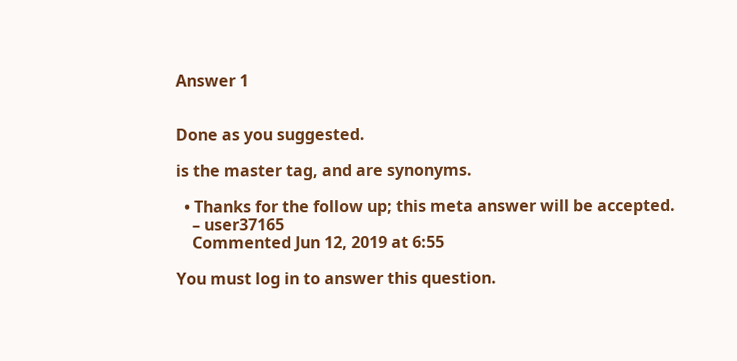Answer 1


Done as you suggested.

is the master tag, and are synonyms.

  • Thanks for the follow up; this meta answer will be accepted.
    – user37165
    Commented Jun 12, 2019 at 6:55

You must log in to answer this question.